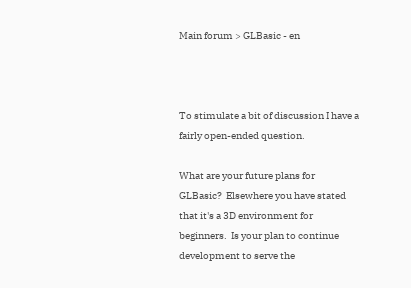Main forum > GLBasic - en



To stimulate a bit of discussion I have a fairly open-ended question.

What are your future plans for GLBasic?  Elsewhere you have stated that it's a 3D environment for beginners.  Is your plan to continue development to serve the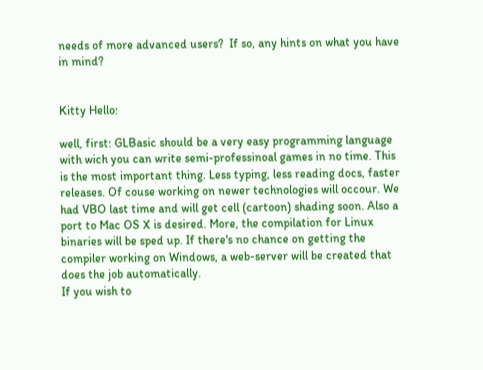needs of more advanced users?  If so, any hints on what you have in mind?


Kitty Hello:

well, first: GLBasic should be a very easy programming language with wich you can write semi-professinoal games in no time. This is the most important thing. Less typing, less reading docs, faster releases. Of couse working on newer technologies will occour. We had VBO last time and will get cell (cartoon) shading soon. Also a port to Mac OS X is desired. More, the compilation for Linux binaries will be sped up. If there's no chance on getting the compiler working on Windows, a web-server will be created that does the job automatically.
If you wish to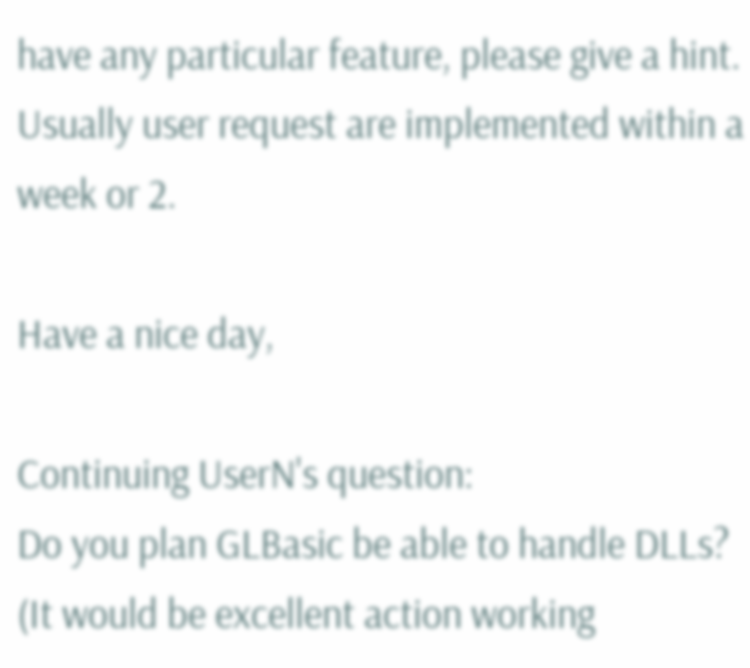have any particular feature, please give a hint. Usually user request are implemented within a week or 2.

Have a nice day,

Continuing UserN's question:
Do you plan GLBasic be able to handle DLLs?
(It would be excellent action working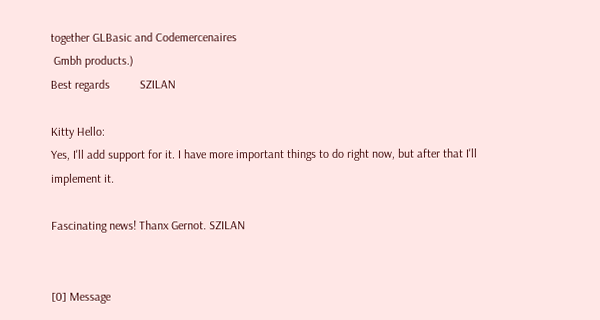together GLBasic and Codemercenaires
 Gmbh products.)
Best regards          SZILAN

Kitty Hello:
Yes, I'll add support for it. I have more important things to do right now, but after that I'll implement it.

Fascinating news! Thanx Gernot. SZILAN


[0] Message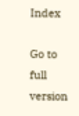Index

Go to full version